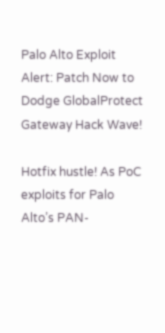Palo Alto Exploit Alert: Patch Now to Dodge GlobalProtect Gateway Hack Wave!

Hotfix hustle! As PoC exploits for Palo Alto’s PAN-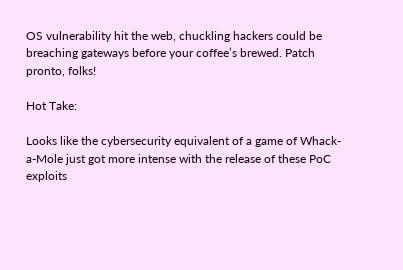OS vulnerability hit the web, chuckling hackers could be breaching gateways before your coffee’s brewed. Patch pronto, folks!

Hot Take:

Looks like the cybersecurity equivalent of a game of Whack-a-Mole just got more intense with the release of these PoC exploits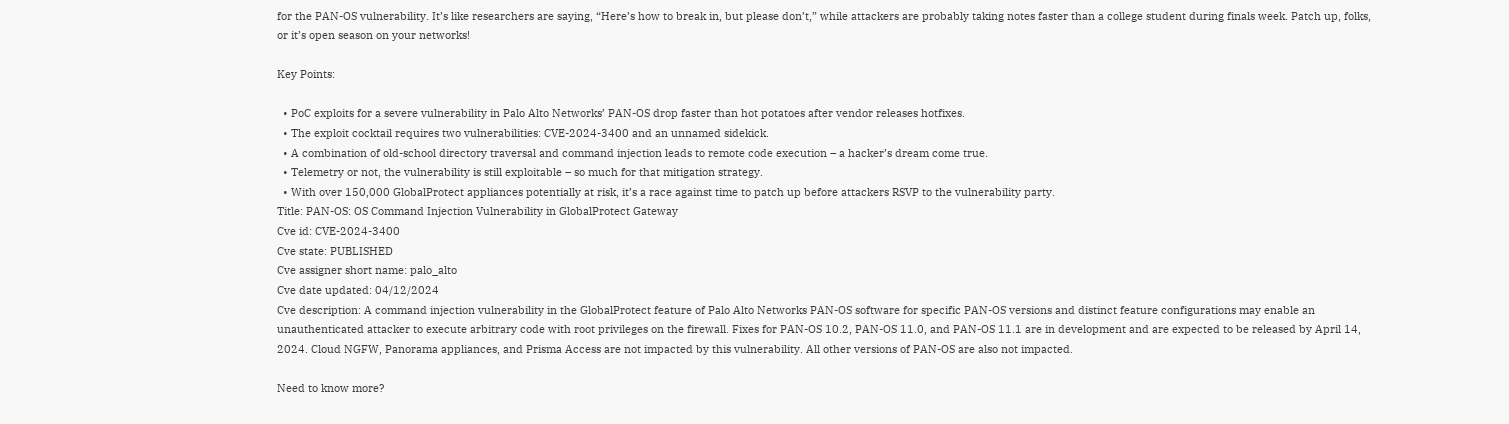for the PAN-OS vulnerability. It’s like researchers are saying, “Here’s how to break in, but please don’t,” while attackers are probably taking notes faster than a college student during finals week. Patch up, folks, or it’s open season on your networks!

Key Points:

  • PoC exploits for a severe vulnerability in Palo Alto Networks’ PAN-OS drop faster than hot potatoes after vendor releases hotfixes.
  • The exploit cocktail requires two vulnerabilities: CVE-2024-3400 and an unnamed sidekick.
  • A combination of old-school directory traversal and command injection leads to remote code execution – a hacker’s dream come true.
  • Telemetry or not, the vulnerability is still exploitable – so much for that mitigation strategy.
  • With over 150,000 GlobalProtect appliances potentially at risk, it’s a race against time to patch up before attackers RSVP to the vulnerability party.
Title: PAN-OS: OS Command Injection Vulnerability in GlobalProtect Gateway
Cve id: CVE-2024-3400
Cve state: PUBLISHED
Cve assigner short name: palo_alto
Cve date updated: 04/12/2024
Cve description: A command injection vulnerability in the GlobalProtect feature of Palo Alto Networks PAN-OS software for specific PAN-OS versions and distinct feature configurations may enable an unauthenticated attacker to execute arbitrary code with root privileges on the firewall. Fixes for PAN-OS 10.2, PAN-OS 11.0, and PAN-OS 11.1 are in development and are expected to be released by April 14, 2024. Cloud NGFW, Panorama appliances, and Prisma Access are not impacted by this vulnerability. All other versions of PAN-OS are also not impacted.

Need to know more?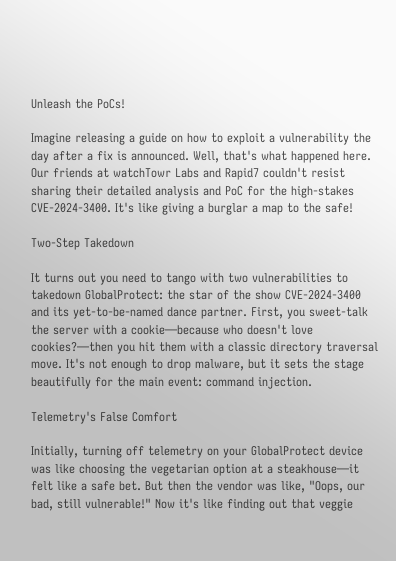Unleash the PoCs!

Imagine releasing a guide on how to exploit a vulnerability the day after a fix is announced. Well, that's what happened here. Our friends at watchTowr Labs and Rapid7 couldn't resist sharing their detailed analysis and PoC for the high-stakes CVE-2024-3400. It's like giving a burglar a map to the safe!

Two-Step Takedown

It turns out you need to tango with two vulnerabilities to takedown GlobalProtect: the star of the show CVE-2024-3400 and its yet-to-be-named dance partner. First, you sweet-talk the server with a cookie—because who doesn't love cookies?—then you hit them with a classic directory traversal move. It's not enough to drop malware, but it sets the stage beautifully for the main event: command injection.

Telemetry's False Comfort

Initially, turning off telemetry on your GlobalProtect device was like choosing the vegetarian option at a steakhouse—it felt like a safe bet. But then the vendor was like, "Oops, our bad, still vulnerable!" Now it's like finding out that veggie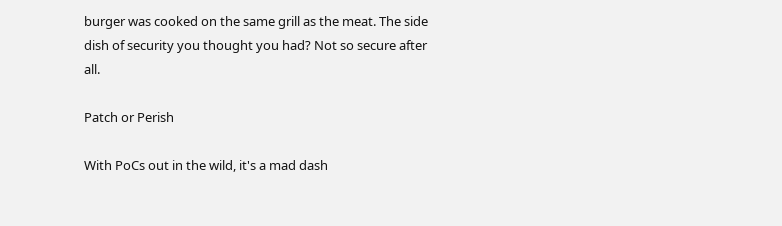burger was cooked on the same grill as the meat. The side dish of security you thought you had? Not so secure after all.

Patch or Perish

With PoCs out in the wild, it's a mad dash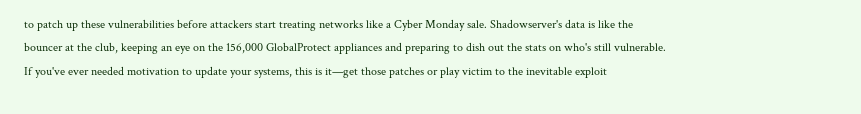to patch up these vulnerabilities before attackers start treating networks like a Cyber Monday sale. Shadowserver's data is like the bouncer at the club, keeping an eye on the 156,000 GlobalProtect appliances and preparing to dish out the stats on who's still vulnerable. If you've ever needed motivation to update your systems, this is it—get those patches or play victim to the inevitable exploit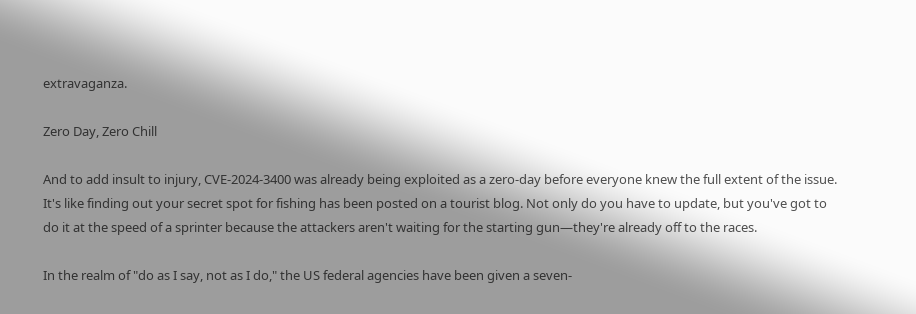extravaganza.

Zero Day, Zero Chill

And to add insult to injury, CVE-2024-3400 was already being exploited as a zero-day before everyone knew the full extent of the issue. It's like finding out your secret spot for fishing has been posted on a tourist blog. Not only do you have to update, but you've got to do it at the speed of a sprinter because the attackers aren't waiting for the starting gun—they're already off to the races.

In the realm of "do as I say, not as I do," the US federal agencies have been given a seven-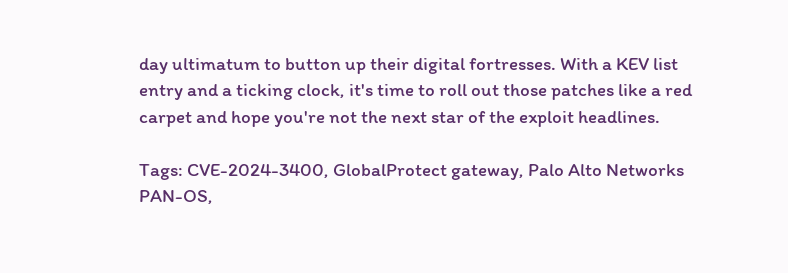day ultimatum to button up their digital fortresses. With a KEV list entry and a ticking clock, it's time to roll out those patches like a red carpet and hope you're not the next star of the exploit headlines.

Tags: CVE-2024-3400, GlobalProtect gateway, Palo Alto Networks PAN-OS,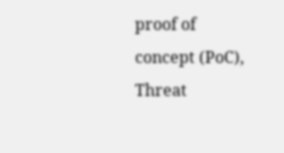proof of concept (PoC), Threat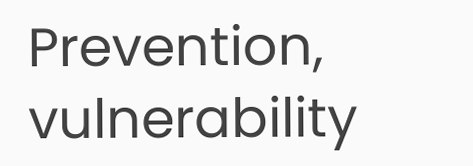Prevention, vulnerability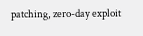patching, zero-day exploit